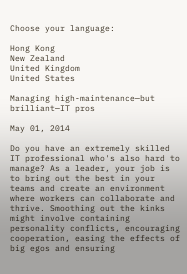Choose your language:

Hong Kong
New Zealand
United Kingdom
United States

Managing high-maintenance—but brilliant—IT pros

May 01, 2014

Do you have an extremely skilled IT professional who's also hard to manage? As a leader, your job is to bring out the best in your teams and create an environment where workers can collaborate and thrive. Smoothing out the kinks might involve containing personality conflicts, encouraging cooperation, easing the effects of big egos and ensuring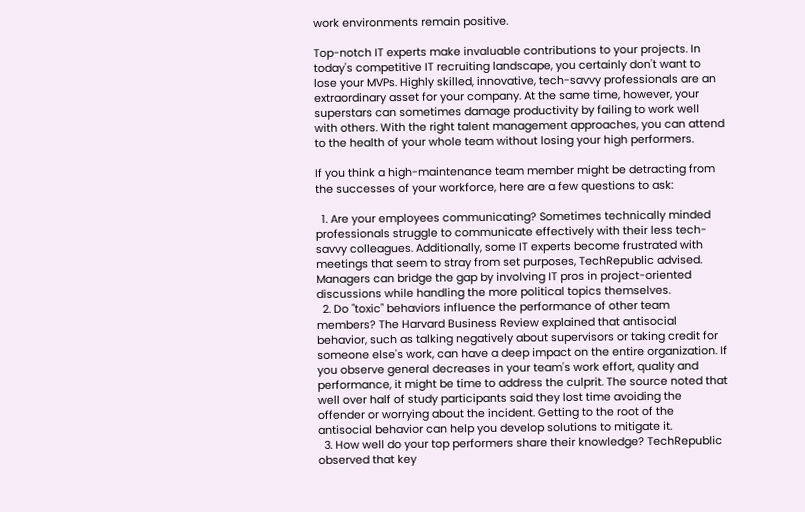work environments remain positive.

Top-notch IT experts make invaluable contributions to your projects. In today's competitive IT recruiting landscape, you certainly don't want to lose your MVPs. Highly skilled, innovative, tech-savvy professionals are an extraordinary asset for your company. At the same time, however, your superstars can sometimes damage productivity by failing to work well with others. With the right talent management approaches, you can attend to the health of your whole team without losing your high performers.

If you think a high-maintenance team member might be detracting from the successes of your workforce, here are a few questions to ask:

  1. Are your employees communicating? Sometimes technically minded professionals struggle to communicate effectively with their less tech-savvy colleagues. Additionally, some IT experts become frustrated with meetings that seem to stray from set purposes, TechRepublic advised. Managers can bridge the gap by involving IT pros in project-oriented discussions while handling the more political topics themselves.
  2. Do "toxic" behaviors influence the performance of other team members? The Harvard Business Review explained that antisocial behavior, such as talking negatively about supervisors or taking credit for someone else's work, can have a deep impact on the entire organization. If you observe general decreases in your team's work effort, quality and performance, it might be time to address the culprit. The source noted that well over half of study participants said they lost time avoiding the offender or worrying about the incident. Getting to the root of the antisocial behavior can help you develop solutions to mitigate it.
  3. How well do your top performers share their knowledge? TechRepublic observed that key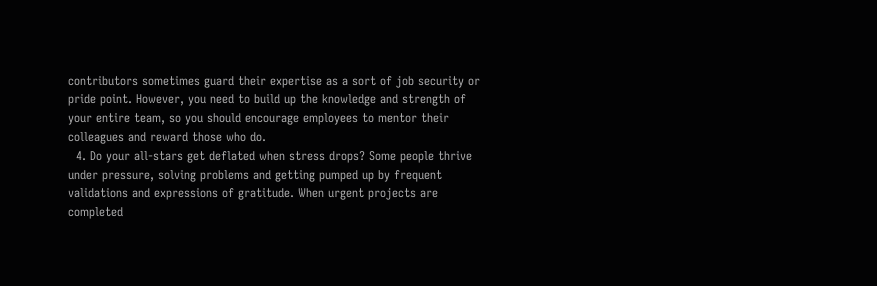contributors sometimes guard their expertise as a sort of job security or pride point. However, you need to build up the knowledge and strength of your entire team, so you should encourage employees to mentor their colleagues and reward those who do.
  4. Do your all-stars get deflated when stress drops? Some people thrive under pressure, solving problems and getting pumped up by frequent validations and expressions of gratitude. When urgent projects are completed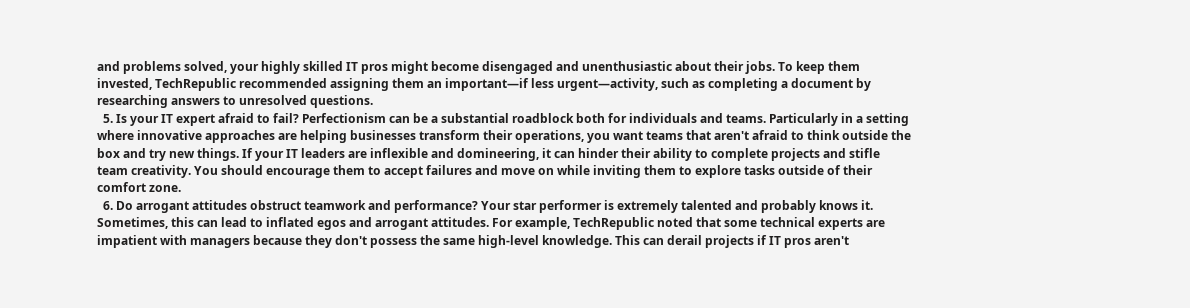and problems solved, your highly skilled IT pros might become disengaged and unenthusiastic about their jobs. To keep them invested, TechRepublic recommended assigning them an important—if less urgent—activity, such as completing a document by researching answers to unresolved questions.
  5. Is your IT expert afraid to fail? Perfectionism can be a substantial roadblock both for individuals and teams. Particularly in a setting where innovative approaches are helping businesses transform their operations, you want teams that aren't afraid to think outside the box and try new things. If your IT leaders are inflexible and domineering, it can hinder their ability to complete projects and stifle team creativity. You should encourage them to accept failures and move on while inviting them to explore tasks outside of their comfort zone.
  6. Do arrogant attitudes obstruct teamwork and performance? Your star performer is extremely talented and probably knows it. Sometimes, this can lead to inflated egos and arrogant attitudes. For example, TechRepublic noted that some technical experts are impatient with managers because they don't possess the same high-level knowledge. This can derail projects if IT pros aren't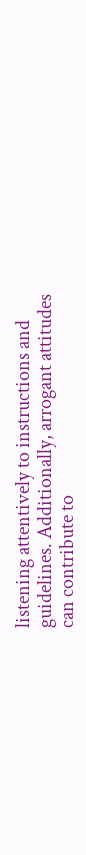listening attentively to instructions and guidelines. Additionally, arrogant attitudes can contribute to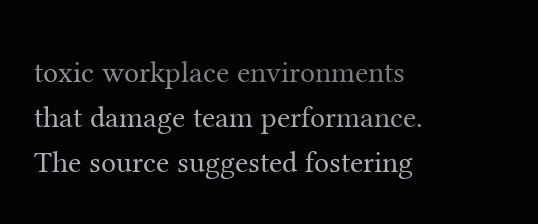toxic workplace environments that damage team performance. The source suggested fostering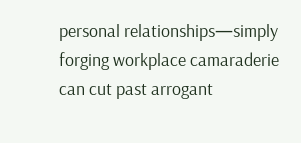personal relationships—simply forging workplace camaraderie can cut past arrogant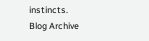instincts.
Blog Archive